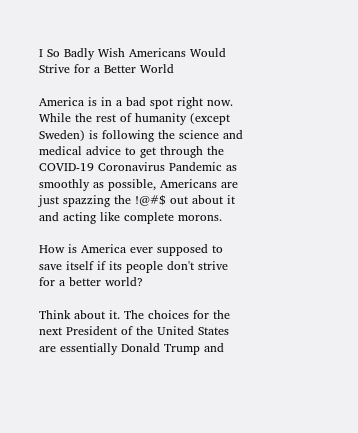I So Badly Wish Americans Would Strive for a Better World

America is in a bad spot right now. While the rest of humanity (except Sweden) is following the science and medical advice to get through the COVID-19 Coronavirus Pandemic as smoothly as possible, Americans are just spazzing the !@#$ out about it and acting like complete morons.

How is America ever supposed to save itself if its people don't strive for a better world?

Think about it. The choices for the next President of the United States are essentially Donald Trump and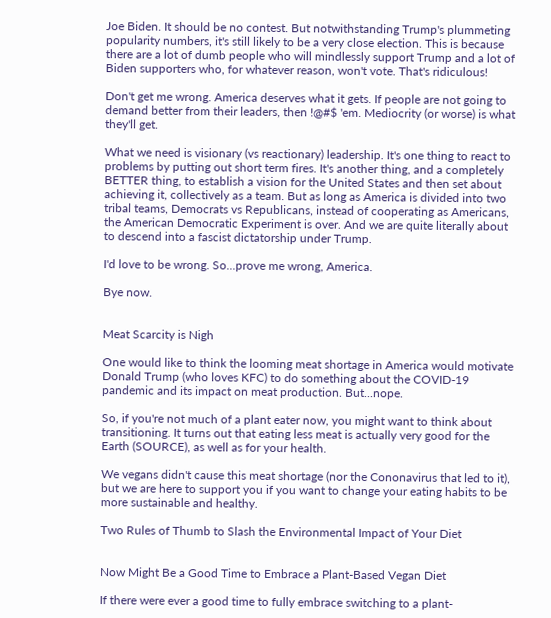Joe Biden. It should be no contest. But notwithstanding Trump's plummeting popularity numbers, it's still likely to be a very close election. This is because there are a lot of dumb people who will mindlessly support Trump and a lot of Biden supporters who, for whatever reason, won't vote. That's ridiculous!

Don't get me wrong. America deserves what it gets. If people are not going to demand better from their leaders, then !@#$ 'em. Mediocrity (or worse) is what they'll get.

What we need is visionary (vs reactionary) leadership. It's one thing to react to problems by putting out short term fires. It's another thing, and a completely BETTER thing, to establish a vision for the United States and then set about achieving it, collectively as a team. But as long as America is divided into two tribal teams, Democrats vs Republicans, instead of cooperating as Americans, the American Democratic Experiment is over. And we are quite literally about to descend into a fascist dictatorship under Trump.

I'd love to be wrong. So...prove me wrong, America.

Bye now.


Meat Scarcity is Nigh

One would like to think the looming meat shortage in America would motivate Donald Trump (who loves KFC) to do something about the COVID-19 pandemic and its impact on meat production. But...nope.

So, if you're not much of a plant eater now, you might want to think about transitioning. It turns out that eating less meat is actually very good for the Earth (SOURCE), as well as for your health.

We vegans didn't cause this meat shortage (nor the Cononavirus that led to it), but we are here to support you if you want to change your eating habits to be more sustainable and healthy.

Two Rules of Thumb to Slash the Environmental Impact of Your Diet


Now Might Be a Good Time to Embrace a Plant-Based Vegan Diet

If there were ever a good time to fully embrace switching to a plant-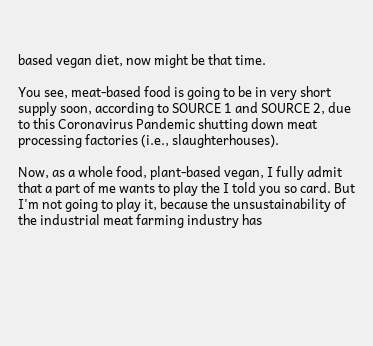based vegan diet, now might be that time.

You see, meat-based food is going to be in very short supply soon, according to SOURCE 1 and SOURCE 2, due to this Coronavirus Pandemic shutting down meat processing factories (i.e., slaughterhouses).

Now, as a whole food, plant-based vegan, I fully admit that a part of me wants to play the I told you so card. But I'm not going to play it, because the unsustainability of the industrial meat farming industry has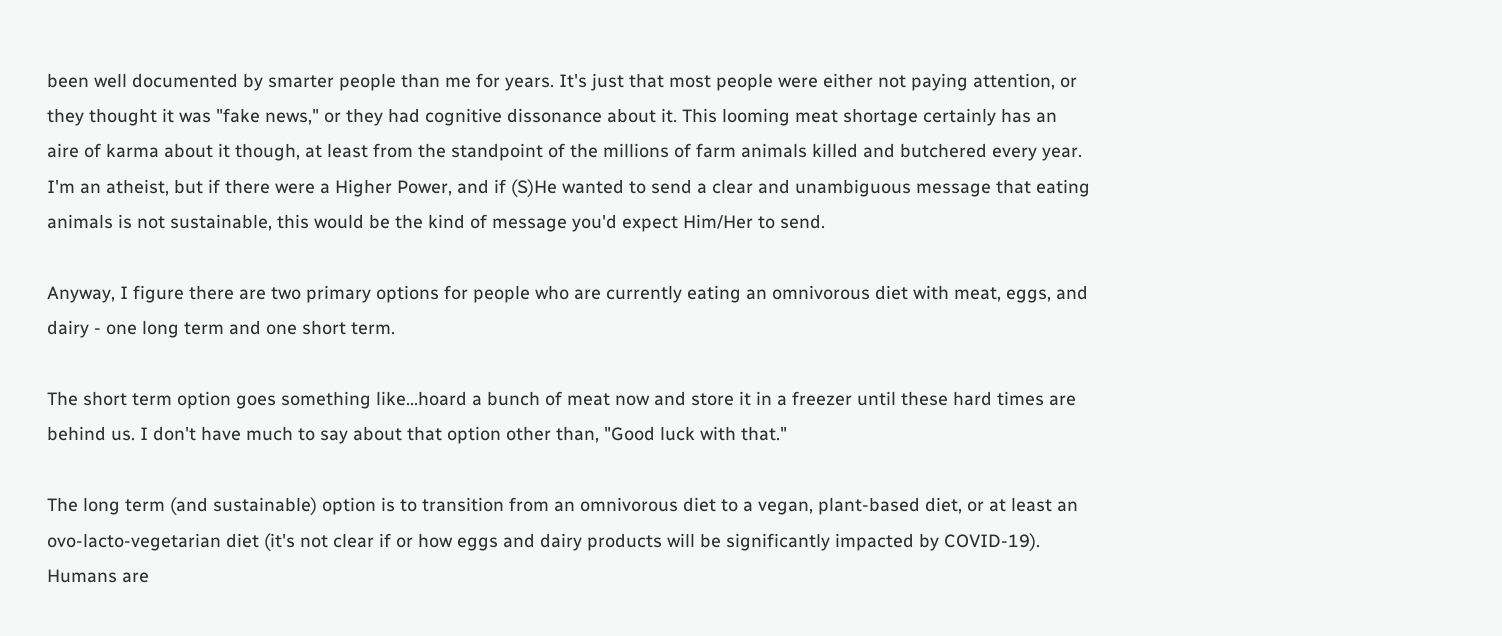been well documented by smarter people than me for years. It's just that most people were either not paying attention, or they thought it was "fake news," or they had cognitive dissonance about it. This looming meat shortage certainly has an aire of karma about it though, at least from the standpoint of the millions of farm animals killed and butchered every year. I'm an atheist, but if there were a Higher Power, and if (S)He wanted to send a clear and unambiguous message that eating animals is not sustainable, this would be the kind of message you'd expect Him/Her to send.

Anyway, I figure there are two primary options for people who are currently eating an omnivorous diet with meat, eggs, and dairy - one long term and one short term.

The short term option goes something like...hoard a bunch of meat now and store it in a freezer until these hard times are behind us. I don't have much to say about that option other than, "Good luck with that."

The long term (and sustainable) option is to transition from an omnivorous diet to a vegan, plant-based diet, or at least an ovo-lacto-vegetarian diet (it's not clear if or how eggs and dairy products will be significantly impacted by COVID-19). Humans are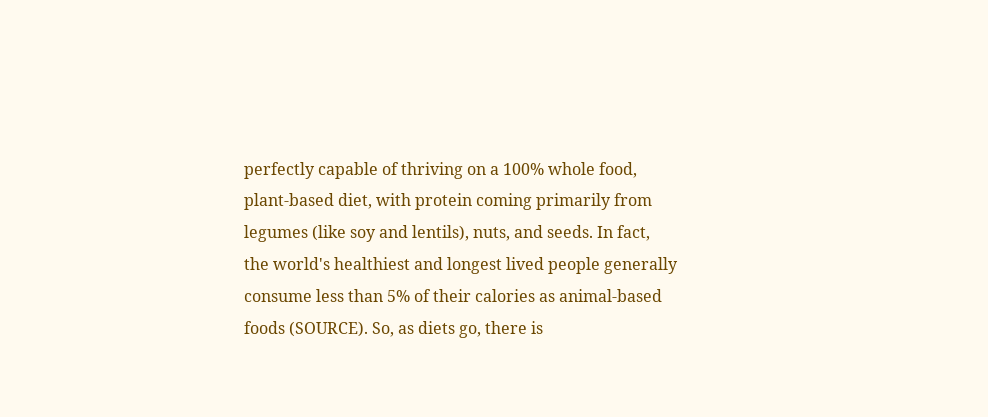perfectly capable of thriving on a 100% whole food, plant-based diet, with protein coming primarily from legumes (like soy and lentils), nuts, and seeds. In fact, the world's healthiest and longest lived people generally consume less than 5% of their calories as animal-based foods (SOURCE). So, as diets go, there is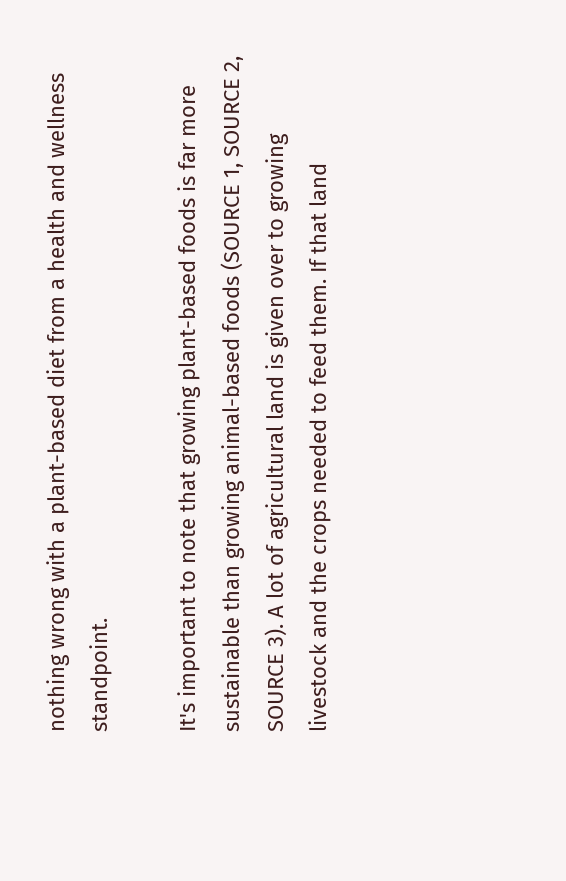nothing wrong with a plant-based diet from a health and wellness standpoint.

It's important to note that growing plant-based foods is far more sustainable than growing animal-based foods (SOURCE 1, SOURCE 2, SOURCE 3). A lot of agricultural land is given over to growing livestock and the crops needed to feed them. If that land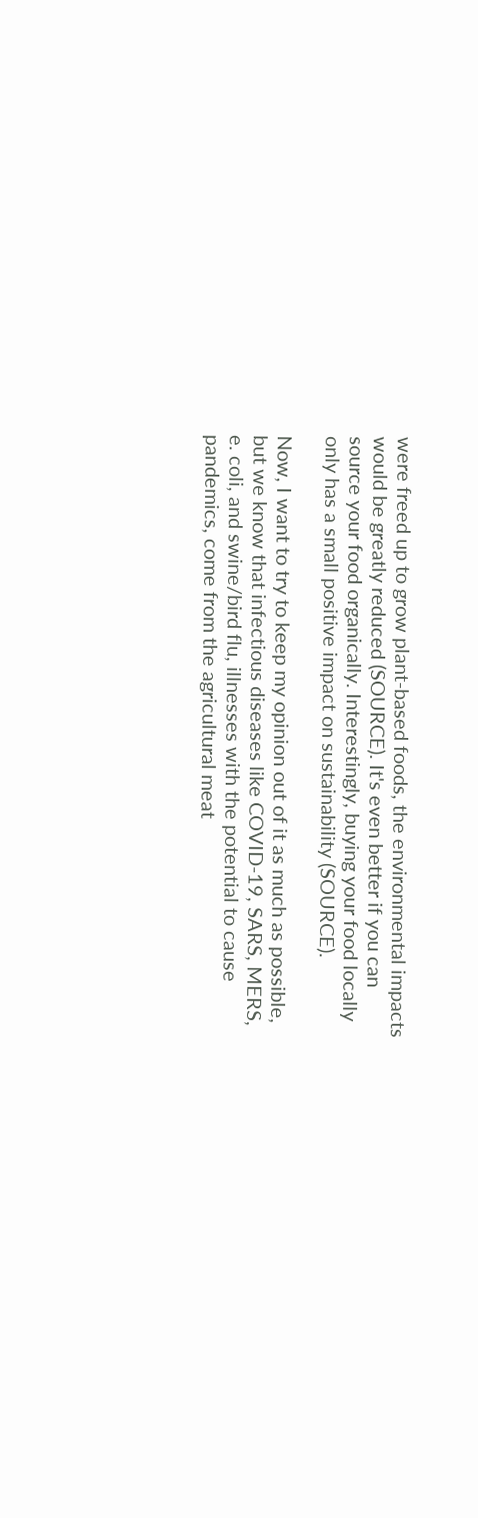were freed up to grow plant-based foods, the environmental impacts would be greatly reduced (SOURCE). It's even better if you can source your food organically. Interestingly, buying your food locally only has a small positive impact on sustainability (SOURCE).

Now, I want to try to keep my opinion out of it as much as possible, but we know that infectious diseases like COVID-19, SARS, MERS, e. coli, and swine/bird flu, illnesses with the potential to cause pandemics, come from the agricultural meat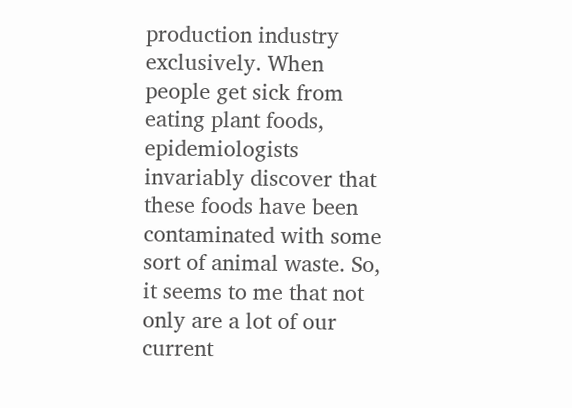production industry exclusively. When people get sick from eating plant foods, epidemiologists invariably discover that these foods have been contaminated with some sort of animal waste. So, it seems to me that not only are a lot of our current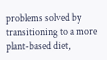problems solved by transitioning to a more plant-based diet,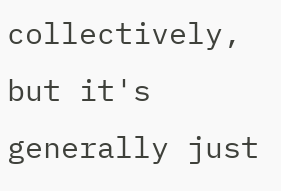collectively, but it's generally just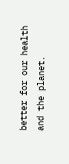better for our health and the planet.